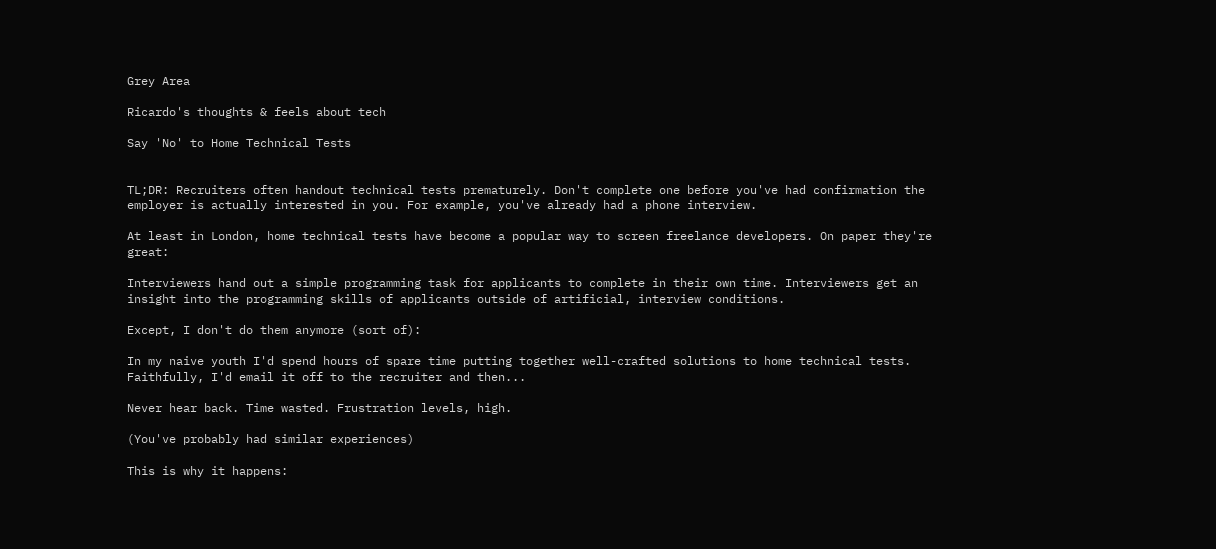Grey Area

Ricardo's thoughts & feels about tech

Say 'No' to Home Technical Tests


TL;DR: Recruiters often handout technical tests prematurely. Don't complete one before you've had confirmation the employer is actually interested in you. For example, you've already had a phone interview.

At least in London, home technical tests have become a popular way to screen freelance developers. On paper they're great:

Interviewers hand out a simple programming task for applicants to complete in their own time. Interviewers get an insight into the programming skills of applicants outside of artificial, interview conditions.

Except, I don't do them anymore (sort of):

In my naive youth I'd spend hours of spare time putting together well-crafted solutions to home technical tests. Faithfully, I'd email it off to the recruiter and then...

Never hear back. Time wasted. Frustration levels, high.

(You've probably had similar experiences)

This is why it happens: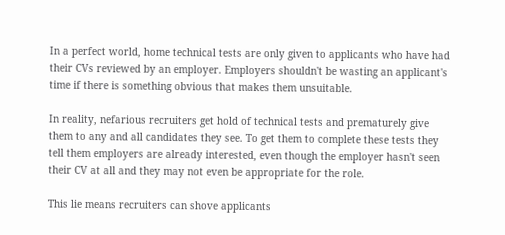In a perfect world, home technical tests are only given to applicants who have had their CVs reviewed by an employer. Employers shouldn't be wasting an applicant's time if there is something obvious that makes them unsuitable.

In reality, nefarious recruiters get hold of technical tests and prematurely give them to any and all candidates they see. To get them to complete these tests they tell them employers are already interested, even though the employer hasn't seen their CV at all and they may not even be appropriate for the role.

This lie means recruiters can shove applicants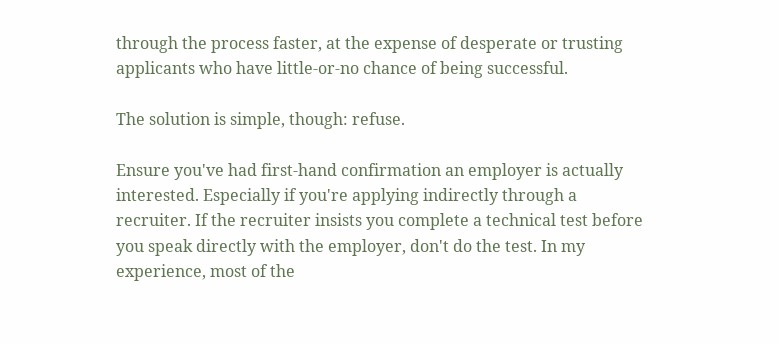through the process faster, at the expense of desperate or trusting applicants who have little-or-no chance of being successful.

The solution is simple, though: refuse.

Ensure you've had first-hand confirmation an employer is actually interested. Especially if you're applying indirectly through a recruiter. If the recruiter insists you complete a technical test before you speak directly with the employer, don't do the test. In my experience, most of the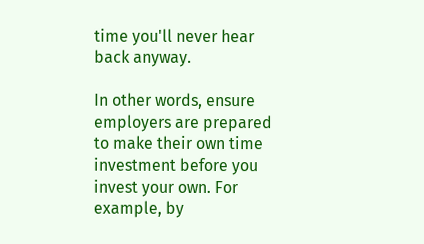time you'll never hear back anyway.

In other words, ensure employers are prepared to make their own time investment before you invest your own. For example, by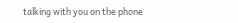talking with you on the phone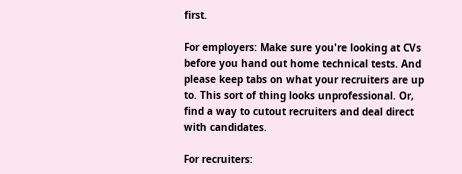first.

For employers: Make sure you're looking at CVs before you hand out home technical tests. And please keep tabs on what your recruiters are up to. This sort of thing looks unprofessional. Or, find a way to cutout recruiters and deal direct with candidates.

For recruiters: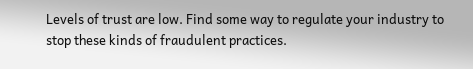Levels of trust are low. Find some way to regulate your industry to stop these kinds of fraudulent practices.